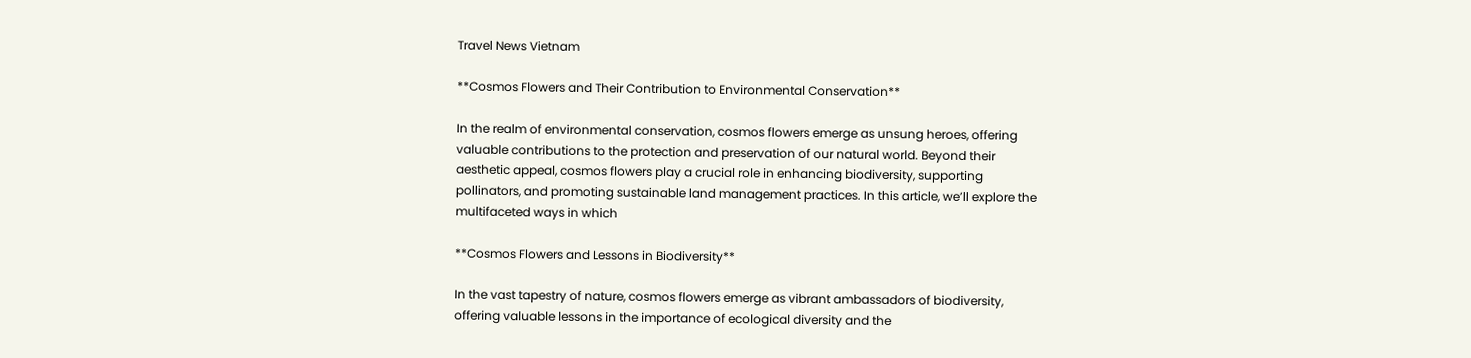Travel News Vietnam

**Cosmos Flowers and Their Contribution to Environmental Conservation**

In the realm of environmental conservation, cosmos flowers emerge as unsung heroes, offering valuable contributions to the protection and preservation of our natural world. Beyond their aesthetic appeal, cosmos flowers play a crucial role in enhancing biodiversity, supporting pollinators, and promoting sustainable land management practices. In this article, we’ll explore the multifaceted ways in which

**Cosmos Flowers and Lessons in Biodiversity**

In the vast tapestry of nature, cosmos flowers emerge as vibrant ambassadors of biodiversity, offering valuable lessons in the importance of ecological diversity and the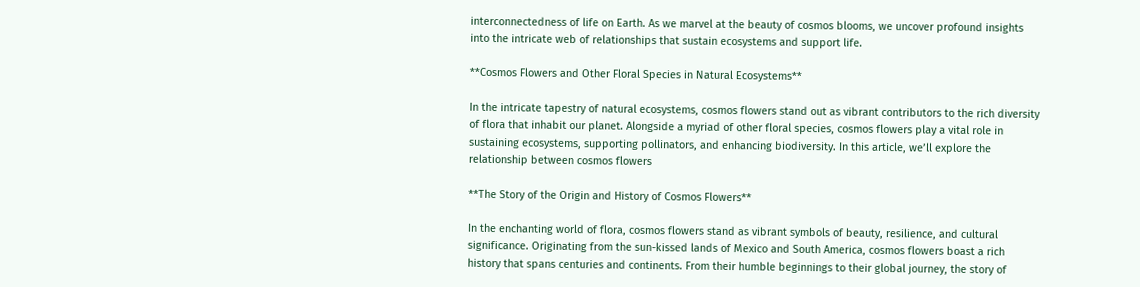interconnectedness of life on Earth. As we marvel at the beauty of cosmos blooms, we uncover profound insights into the intricate web of relationships that sustain ecosystems and support life.

**Cosmos Flowers and Other Floral Species in Natural Ecosystems**

In the intricate tapestry of natural ecosystems, cosmos flowers stand out as vibrant contributors to the rich diversity of flora that inhabit our planet. Alongside a myriad of other floral species, cosmos flowers play a vital role in sustaining ecosystems, supporting pollinators, and enhancing biodiversity. In this article, we’ll explore the relationship between cosmos flowers

**The Story of the Origin and History of Cosmos Flowers**

In the enchanting world of flora, cosmos flowers stand as vibrant symbols of beauty, resilience, and cultural significance. Originating from the sun-kissed lands of Mexico and South America, cosmos flowers boast a rich history that spans centuries and continents. From their humble beginnings to their global journey, the story of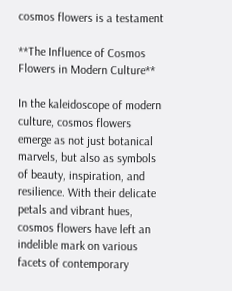cosmos flowers is a testament

**The Influence of Cosmos Flowers in Modern Culture**

In the kaleidoscope of modern culture, cosmos flowers emerge as not just botanical marvels, but also as symbols of beauty, inspiration, and resilience. With their delicate petals and vibrant hues, cosmos flowers have left an indelible mark on various facets of contemporary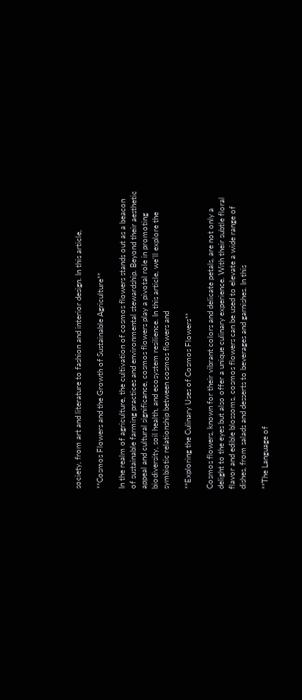society, from art and literature to fashion and interior design. In this article,

**Cosmos Flowers and the Growth of Sustainable Agriculture**

In the realm of agriculture, the cultivation of cosmos flowers stands out as a beacon of sustainable farming practices and environmental stewardship. Beyond their aesthetic appeal and cultural significance, cosmos flowers play a pivotal role in promoting biodiversity, soil health, and ecosystem resilience. In this article, we’ll explore the symbiotic relationship between cosmos flowers and

**Exploring the Culinary Uses of Cosmos Flowers**

Cosmos flowers, known for their vibrant colors and delicate petals, are not only a delight to the eyes but also offer a unique culinary experience. With their subtle floral flavor and edible blossoms, cosmos flowers can be used to elevate a wide range of dishes, from salads and desserts to beverages and garnishes. In this

**The Language of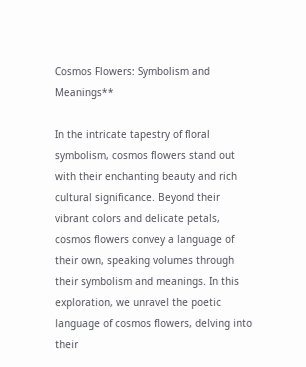Cosmos Flowers: Symbolism and Meanings**

In the intricate tapestry of floral symbolism, cosmos flowers stand out with their enchanting beauty and rich cultural significance. Beyond their vibrant colors and delicate petals, cosmos flowers convey a language of their own, speaking volumes through their symbolism and meanings. In this exploration, we unravel the poetic language of cosmos flowers, delving into their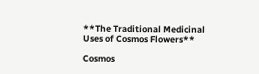**The Traditional Medicinal Uses of Cosmos Flowers**

Cosmos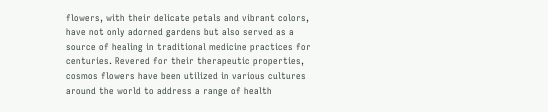flowers, with their delicate petals and vibrant colors, have not only adorned gardens but also served as a source of healing in traditional medicine practices for centuries. Revered for their therapeutic properties, cosmos flowers have been utilized in various cultures around the world to address a range of health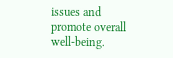issues and promote overall well-being.